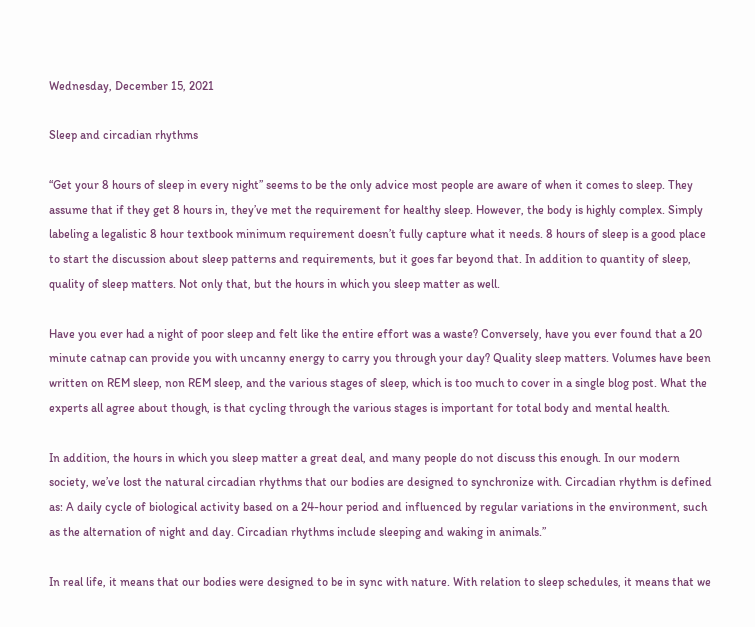Wednesday, December 15, 2021

Sleep and circadian rhythms

“Get your 8 hours of sleep in every night” seems to be the only advice most people are aware of when it comes to sleep. They assume that if they get 8 hours in, they’ve met the requirement for healthy sleep. However, the body is highly complex. Simply labeling a legalistic 8 hour textbook minimum requirement doesn’t fully capture what it needs. 8 hours of sleep is a good place to start the discussion about sleep patterns and requirements, but it goes far beyond that. In addition to quantity of sleep, quality of sleep matters. Not only that, but the hours in which you sleep matter as well.

Have you ever had a night of poor sleep and felt like the entire effort was a waste? Conversely, have you ever found that a 20 minute catnap can provide you with uncanny energy to carry you through your day? Quality sleep matters. Volumes have been written on REM sleep, non REM sleep, and the various stages of sleep, which is too much to cover in a single blog post. What the experts all agree about though, is that cycling through the various stages is important for total body and mental health.

In addition, the hours in which you sleep matter a great deal, and many people do not discuss this enough. In our modern society, we’ve lost the natural circadian rhythms that our bodies are designed to synchronize with. Circadian rhythm is defined as: A daily cycle of biological activity based on a 24-hour period and influenced by regular variations in the environment, such as the alternation of night and day. Circadian rhythms include sleeping and waking in animals.”

In real life, it means that our bodies were designed to be in sync with nature. With relation to sleep schedules, it means that we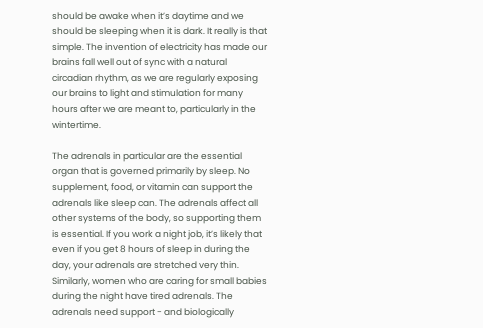should be awake when it’s daytime and we should be sleeping when it is dark. It really is that simple. The invention of electricity has made our brains fall well out of sync with a natural circadian rhythm, as we are regularly exposing our brains to light and stimulation for many hours after we are meant to, particularly in the wintertime.

The adrenals in particular are the essential organ that is governed primarily by sleep. No supplement, food, or vitamin can support the adrenals like sleep can. The adrenals affect all other systems of the body, so supporting them is essential. If you work a night job, it’s likely that even if you get 8 hours of sleep in during the day, your adrenals are stretched very thin. Similarly, women who are caring for small babies during the night have tired adrenals. The adrenals need support - and biologically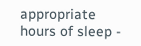appropriate hours of sleep -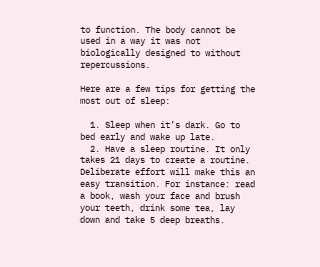to function. The body cannot be used in a way it was not biologically designed to without repercussions.

Here are a few tips for getting the most out of sleep:

  1. Sleep when it’s dark. Go to bed early and wake up late.
  2. Have a sleep routine. It only takes 21 days to create a routine. Deliberate effort will make this an easy transition. For instance: read a book, wash your face and brush your teeth, drink some tea, lay down and take 5 deep breaths.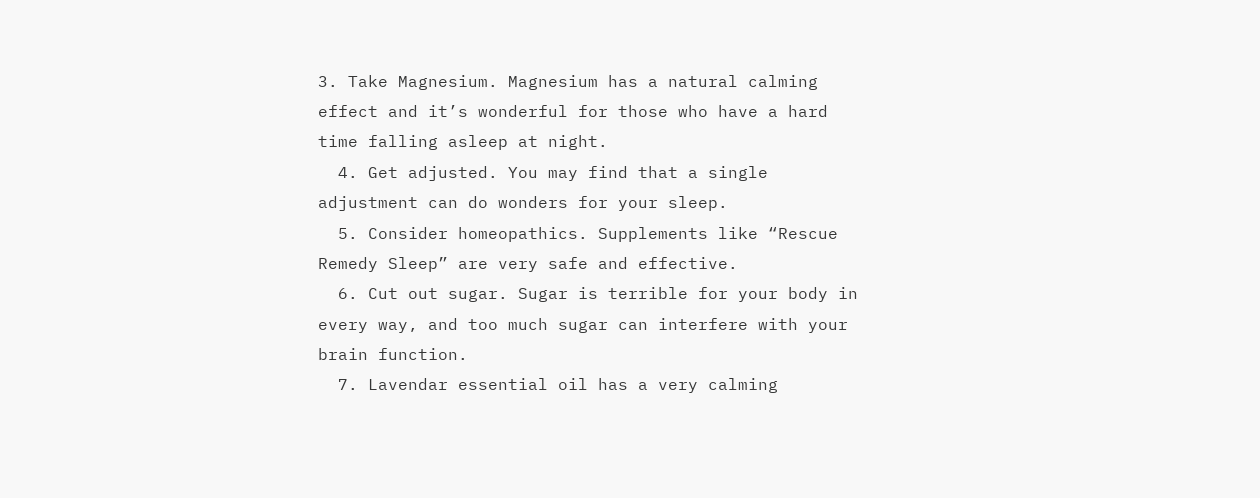3. Take Magnesium. Magnesium has a natural calming effect and it’s wonderful for those who have a hard time falling asleep at night.
  4. Get adjusted. You may find that a single adjustment can do wonders for your sleep.
  5. Consider homeopathics. Supplements like “Rescue Remedy Sleep” are very safe and effective.
  6. Cut out sugar. Sugar is terrible for your body in every way, and too much sugar can interfere with your brain function.
  7. Lavendar essential oil has a very calming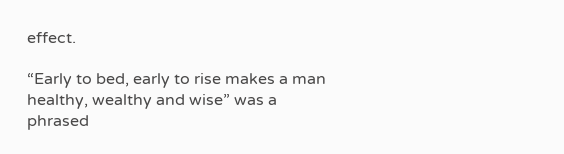effect.

“Early to bed, early to rise makes a man healthy, wealthy and wise” was a phrased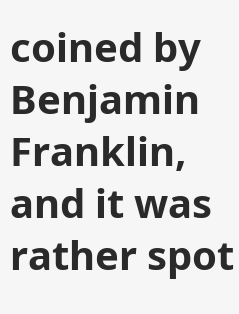coined by Benjamin Franklin, and it was rather spot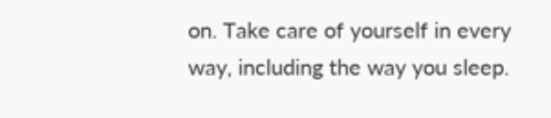on. Take care of yourself in every way, including the way you sleep.